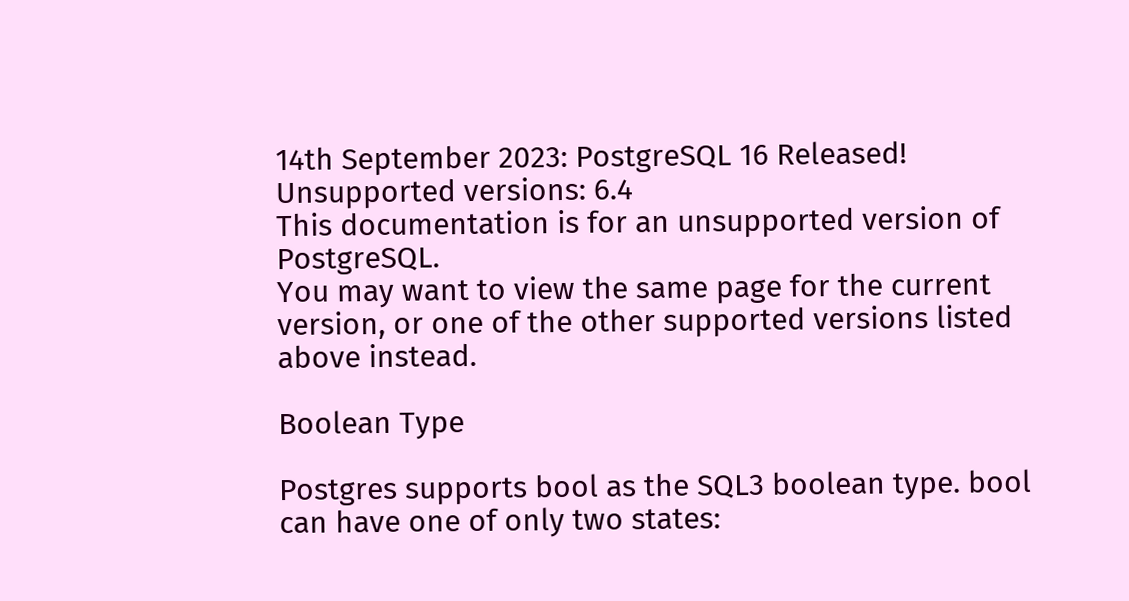14th September 2023: PostgreSQL 16 Released!
Unsupported versions: 6.4
This documentation is for an unsupported version of PostgreSQL.
You may want to view the same page for the current version, or one of the other supported versions listed above instead.

Boolean Type

Postgres supports bool as the SQL3 boolean type. bool can have one of only two states: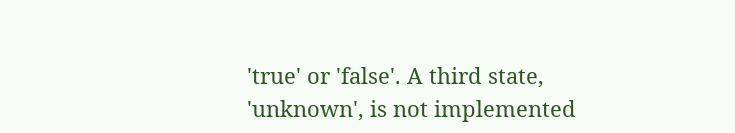'true' or 'false'. A third state, 'unknown', is not implemented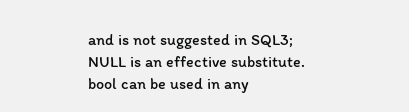and is not suggested in SQL3; NULL is an effective substitute. bool can be used in any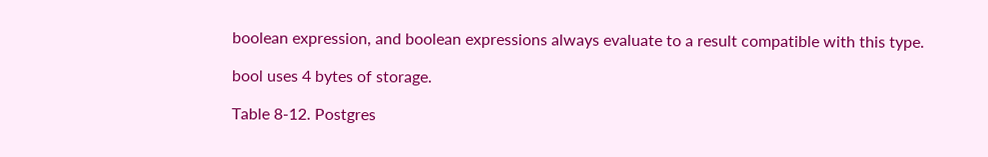boolean expression, and boolean expressions always evaluate to a result compatible with this type.

bool uses 4 bytes of storage.

Table 8-12. Postgres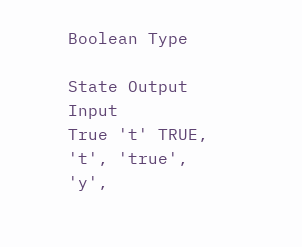Boolean Type

State Output Input
True 't' TRUE, 't', 'true', 'y',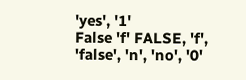'yes', '1'
False 'f' FALSE, 'f', 'false', 'n', 'no', '0'